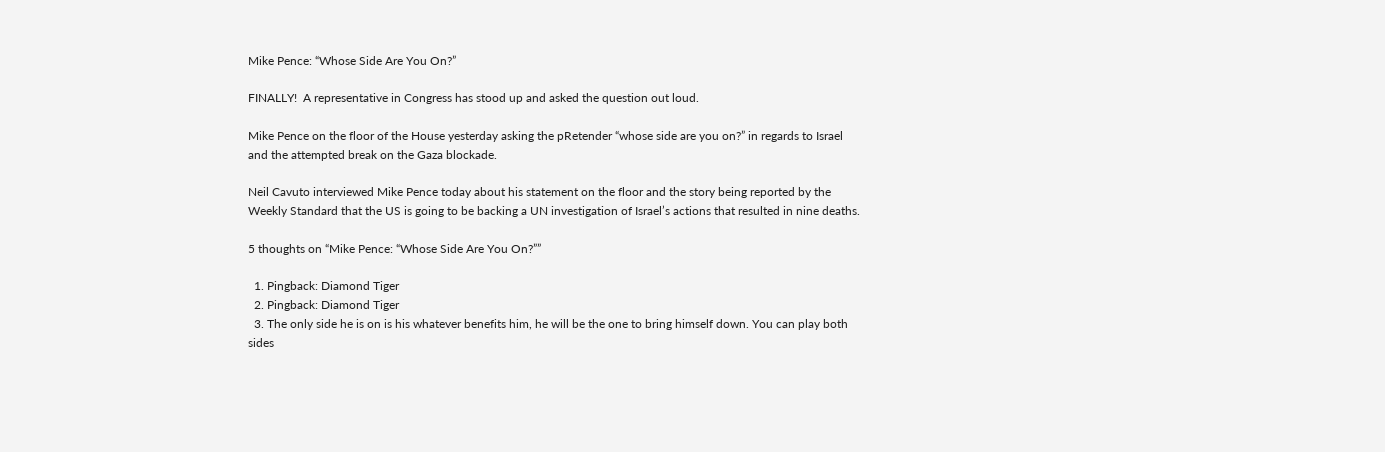Mike Pence: “Whose Side Are You On?”

FINALLY!  A representative in Congress has stood up and asked the question out loud.

Mike Pence on the floor of the House yesterday asking the pRetender “whose side are you on?” in regards to Israel and the attempted break on the Gaza blockade.

Neil Cavuto interviewed Mike Pence today about his statement on the floor and the story being reported by the Weekly Standard that the US is going to be backing a UN investigation of Israel’s actions that resulted in nine deaths.

5 thoughts on “Mike Pence: “Whose Side Are You On?””

  1. Pingback: Diamond Tiger
  2. Pingback: Diamond Tiger
  3. The only side he is on is his whatever benefits him, he will be the one to bring himself down. You can play both sides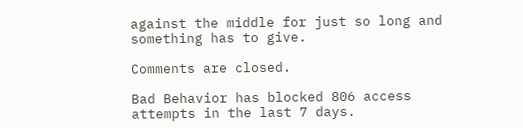against the middle for just so long and something has to give.

Comments are closed.

Bad Behavior has blocked 806 access attempts in the last 7 days.